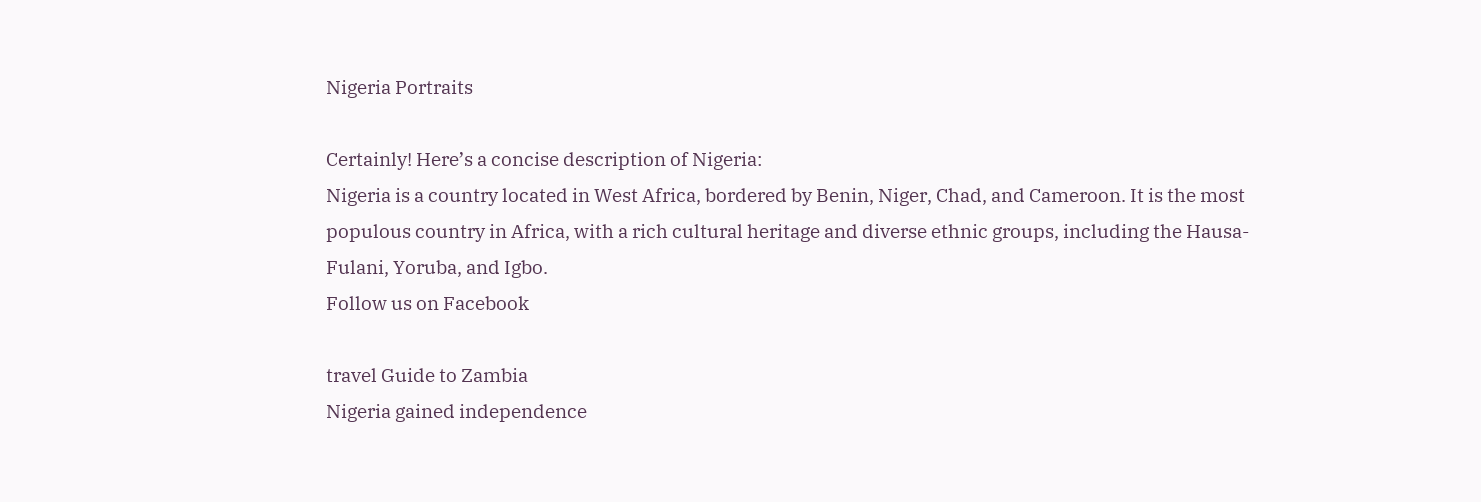Nigeria Portraits

Certainly! Here’s a concise description of Nigeria:
Nigeria is a country located in West Africa, bordered by Benin, Niger, Chad, and Cameroon. It is the most populous country in Africa, with a rich cultural heritage and diverse ethnic groups, including the Hausa-Fulani, Yoruba, and Igbo.
Follow us on Facebook

travel Guide to Zambia
Nigeria gained independence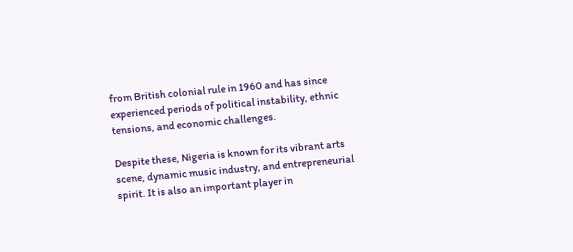from British colonial rule in 1960 and has since experienced periods of political instability, ethnic tensions, and economic challenges.

Despite these, Nigeria is known for its vibrant arts scene, dynamic music industry, and entrepreneurial spirit. It is also an important player in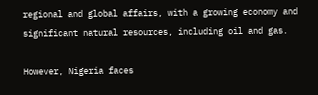regional and global affairs, with a growing economy and significant natural resources, including oil and gas.

However, Nigeria faces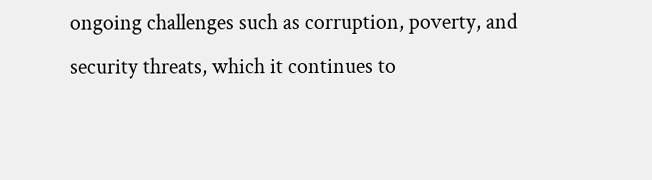ongoing challenges such as corruption, poverty, and security threats, which it continues to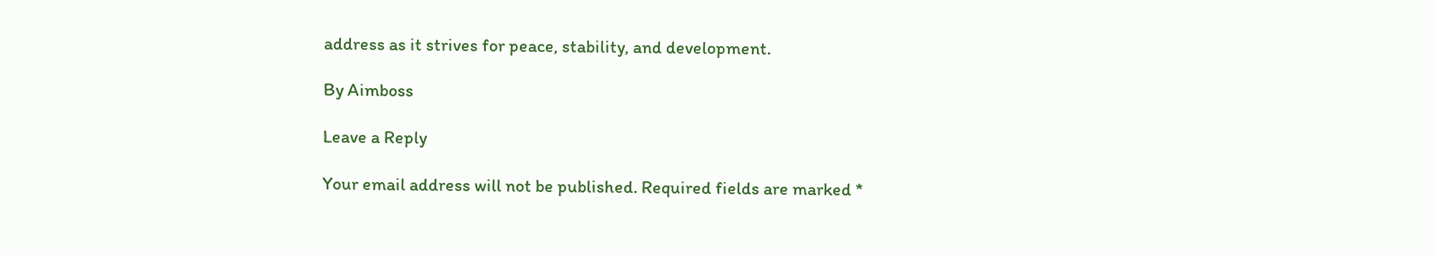address as it strives for peace, stability, and development.

By Aimboss

Leave a Reply

Your email address will not be published. Required fields are marked *